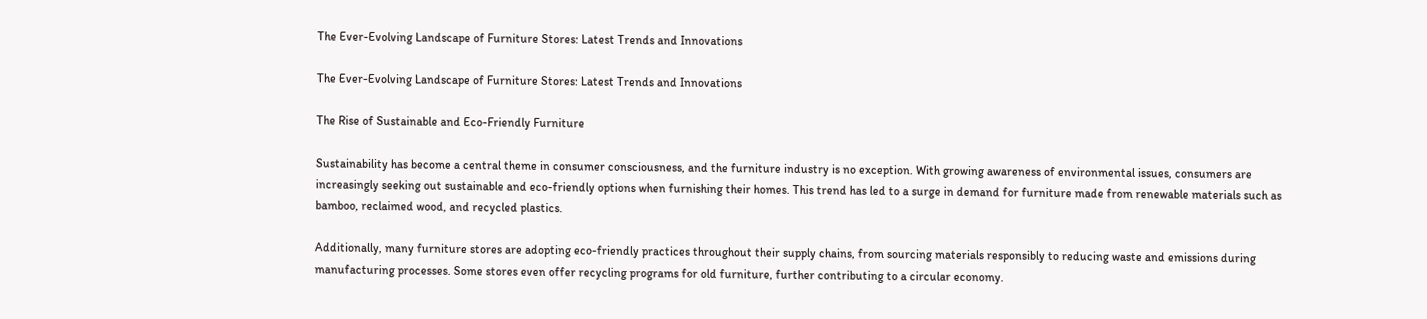The Ever-Evolving Landscape of Furniture Stores: Latest Trends and Innovations

The Ever-Evolving Landscape of Furniture Stores: Latest Trends and Innovations

The Rise of Sustainable and Eco-Friendly Furniture

Sustainability has become a central theme in consumer consciousness, and the furniture industry is no exception. With growing awareness of environmental issues, consumers are increasingly seeking out sustainable and eco-friendly options when furnishing their homes. This trend has led to a surge in demand for furniture made from renewable materials such as bamboo, reclaimed wood, and recycled plastics.

Additionally, many furniture stores are adopting eco-friendly practices throughout their supply chains, from sourcing materials responsibly to reducing waste and emissions during manufacturing processes. Some stores even offer recycling programs for old furniture, further contributing to a circular economy.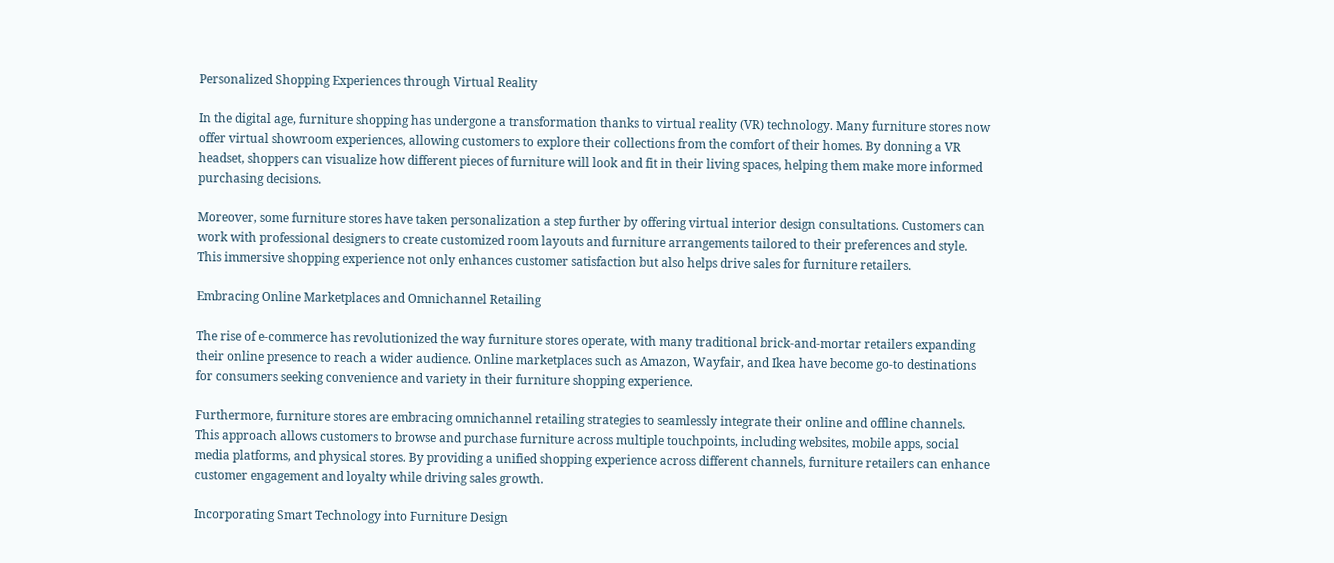Personalized Shopping Experiences through Virtual Reality

In the digital age, furniture shopping has undergone a transformation thanks to virtual reality (VR) technology. Many furniture stores now offer virtual showroom experiences, allowing customers to explore their collections from the comfort of their homes. By donning a VR headset, shoppers can visualize how different pieces of furniture will look and fit in their living spaces, helping them make more informed purchasing decisions.

Moreover, some furniture stores have taken personalization a step further by offering virtual interior design consultations. Customers can work with professional designers to create customized room layouts and furniture arrangements tailored to their preferences and style. This immersive shopping experience not only enhances customer satisfaction but also helps drive sales for furniture retailers.

Embracing Online Marketplaces and Omnichannel Retailing

The rise of e-commerce has revolutionized the way furniture stores operate, with many traditional brick-and-mortar retailers expanding their online presence to reach a wider audience. Online marketplaces such as Amazon, Wayfair, and Ikea have become go-to destinations for consumers seeking convenience and variety in their furniture shopping experience.

Furthermore, furniture stores are embracing omnichannel retailing strategies to seamlessly integrate their online and offline channels. This approach allows customers to browse and purchase furniture across multiple touchpoints, including websites, mobile apps, social media platforms, and physical stores. By providing a unified shopping experience across different channels, furniture retailers can enhance customer engagement and loyalty while driving sales growth.

Incorporating Smart Technology into Furniture Design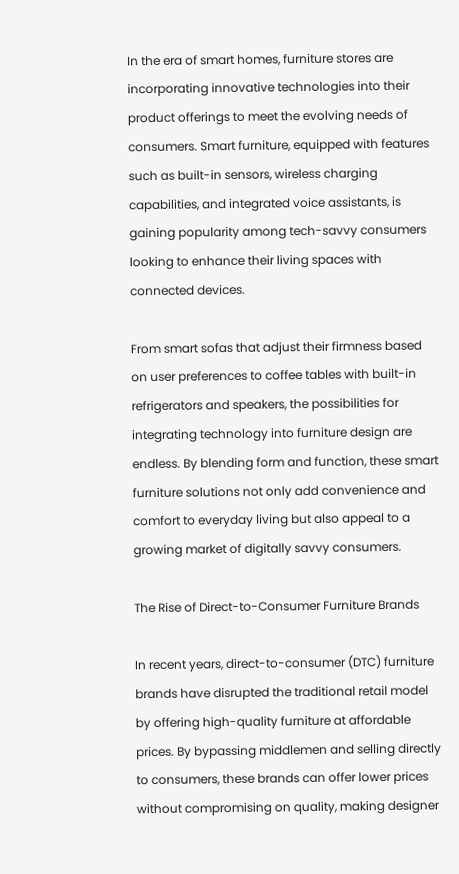In the era of smart homes, furniture stores are incorporating innovative technologies into their product offerings to meet the evolving needs of consumers. Smart furniture, equipped with features such as built-in sensors, wireless charging capabilities, and integrated voice assistants, is gaining popularity among tech-savvy consumers looking to enhance their living spaces with connected devices.

From smart sofas that adjust their firmness based on user preferences to coffee tables with built-in refrigerators and speakers, the possibilities for integrating technology into furniture design are endless. By blending form and function, these smart furniture solutions not only add convenience and comfort to everyday living but also appeal to a growing market of digitally savvy consumers.

The Rise of Direct-to-Consumer Furniture Brands

In recent years, direct-to-consumer (DTC) furniture brands have disrupted the traditional retail model by offering high-quality furniture at affordable prices. By bypassing middlemen and selling directly to consumers, these brands can offer lower prices without compromising on quality, making designer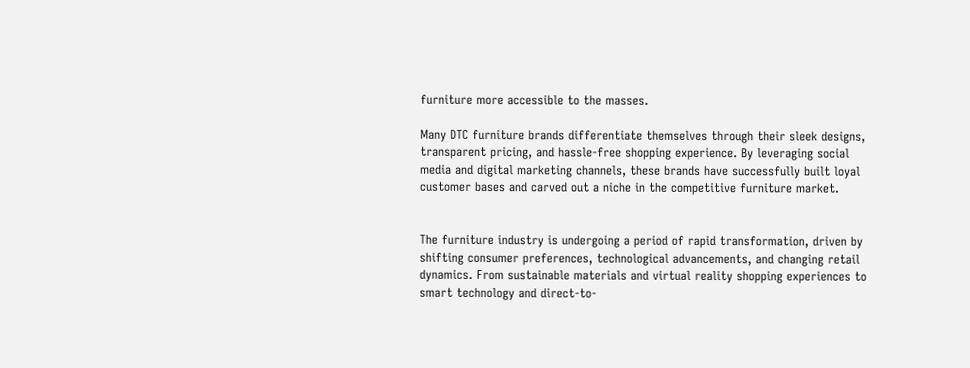furniture more accessible to the masses.

Many DTC furniture brands differentiate themselves through their sleek designs, transparent pricing, and hassle-free shopping experience. By leveraging social media and digital marketing channels, these brands have successfully built loyal customer bases and carved out a niche in the competitive furniture market.


The furniture industry is undergoing a period of rapid transformation, driven by shifting consumer preferences, technological advancements, and changing retail dynamics. From sustainable materials and virtual reality shopping experiences to smart technology and direct-to-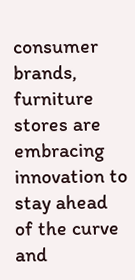consumer brands, furniture stores are embracing innovation to stay ahead of the curve and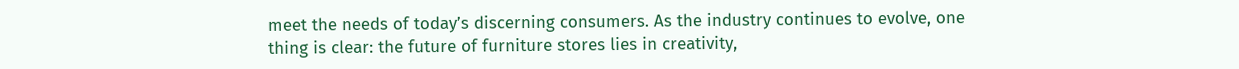meet the needs of today’s discerning consumers. As the industry continues to evolve, one thing is clear: the future of furniture stores lies in creativity,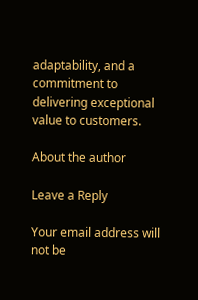adaptability, and a commitment to delivering exceptional value to customers.

About the author

Leave a Reply

Your email address will not be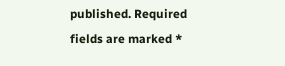published. Required fields are marked *